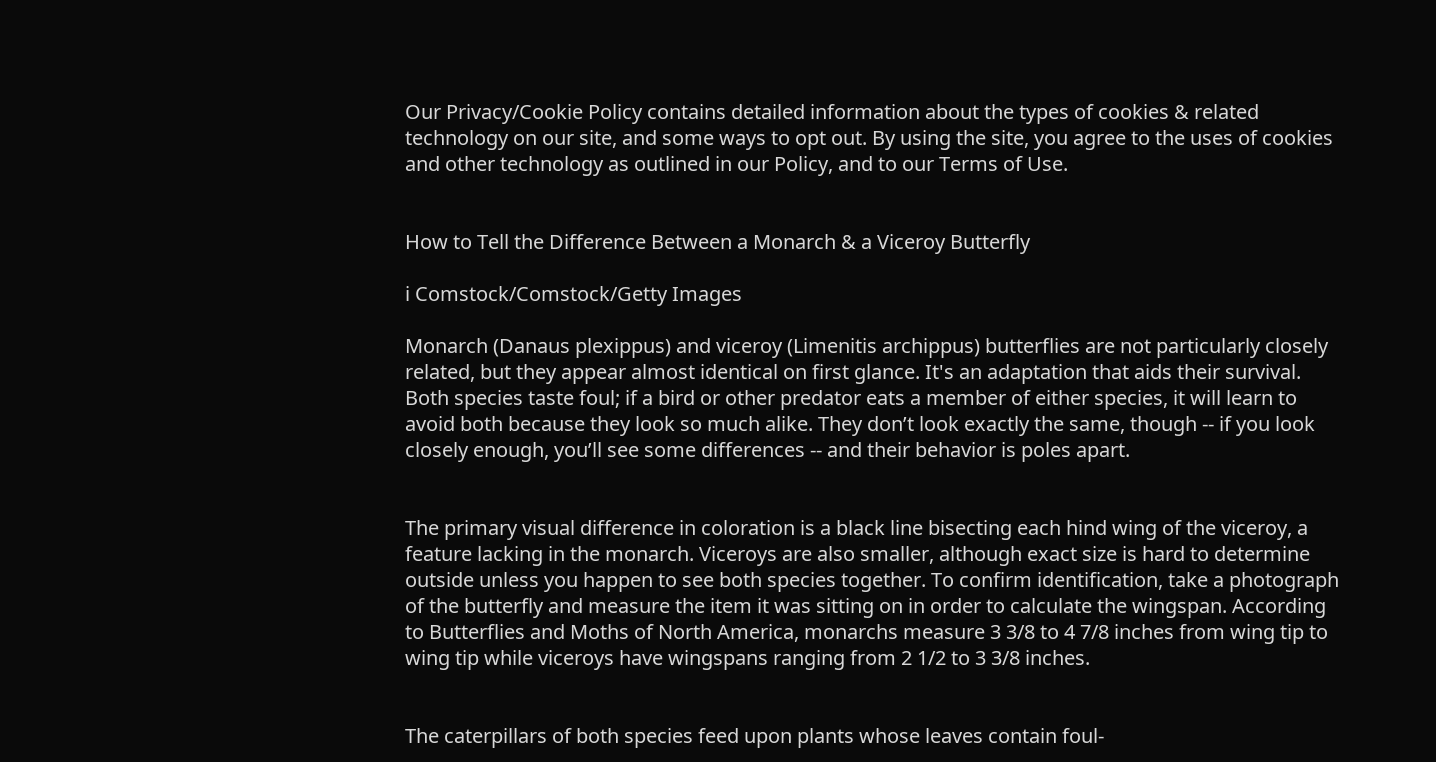Our Privacy/Cookie Policy contains detailed information about the types of cookies & related technology on our site, and some ways to opt out. By using the site, you agree to the uses of cookies and other technology as outlined in our Policy, and to our Terms of Use.


How to Tell the Difference Between a Monarch & a Viceroy Butterfly

i Comstock/Comstock/Getty Images

Monarch (Danaus plexippus) and viceroy (Limenitis archippus) butterflies are not particularly closely related, but they appear almost identical on first glance. It's an adaptation that aids their survival. Both species taste foul; if a bird or other predator eats a member of either species, it will learn to avoid both because they look so much alike. They don’t look exactly the same, though -- if you look closely enough, you’ll see some differences -- and their behavior is poles apart.


The primary visual difference in coloration is a black line bisecting each hind wing of the viceroy, a feature lacking in the monarch. Viceroys are also smaller, although exact size is hard to determine outside unless you happen to see both species together. To confirm identification, take a photograph of the butterfly and measure the item it was sitting on in order to calculate the wingspan. According to Butterflies and Moths of North America, monarchs measure 3 3/8 to 4 7/8 inches from wing tip to wing tip while viceroys have wingspans ranging from 2 1/2 to 3 3/8 inches.


The caterpillars of both species feed upon plants whose leaves contain foul-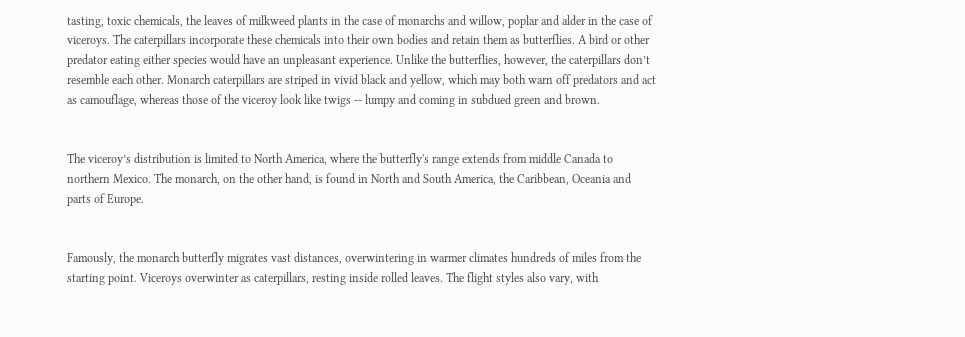tasting, toxic chemicals, the leaves of milkweed plants in the case of monarchs and willow, poplar and alder in the case of viceroys. The caterpillars incorporate these chemicals into their own bodies and retain them as butterflies. A bird or other predator eating either species would have an unpleasant experience. Unlike the butterflies, however, the caterpillars don’t resemble each other. Monarch caterpillars are striped in vivid black and yellow, which may both warn off predators and act as camouflage, whereas those of the viceroy look like twigs -- lumpy and coming in subdued green and brown.


The viceroy’s distribution is limited to North America, where the butterfly's range extends from middle Canada to northern Mexico. The monarch, on the other hand, is found in North and South America, the Caribbean, Oceania and parts of Europe.


Famously, the monarch butterfly migrates vast distances, overwintering in warmer climates hundreds of miles from the starting point. Viceroys overwinter as caterpillars, resting inside rolled leaves. The flight styles also vary, with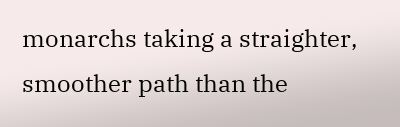monarchs taking a straighter, smoother path than the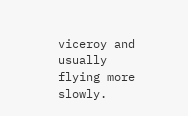viceroy and usually flying more slowly.